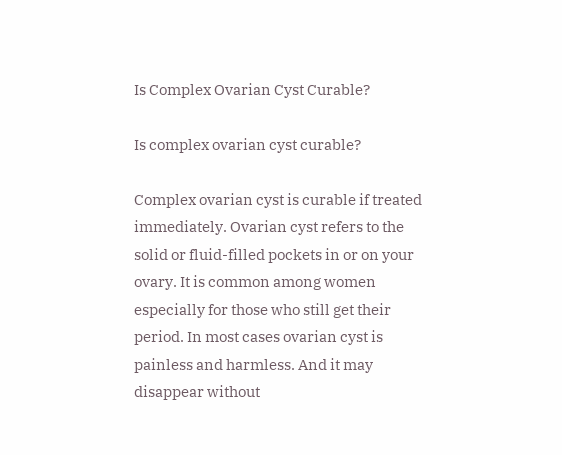Is Complex Ovarian Cyst Curable?

Is complex ovarian cyst curable?

Complex ovarian cyst is curable if treated immediately. Ovarian cyst refers to the solid or fluid-filled pockets in or on your ovary. It is common among women especially for those who still get their period. In most cases ovarian cyst is painless and harmless. And it may disappear without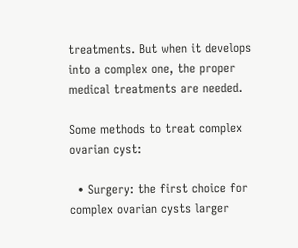treatments. But when it develops into a complex one, the proper medical treatments are needed.

Some methods to treat complex ovarian cyst:

  • Surgery: the first choice for complex ovarian cysts larger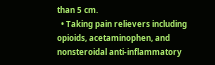than 5 cm.
  • Taking pain relievers including opioids, acetaminophen, and nonsteroidal anti-inflammatory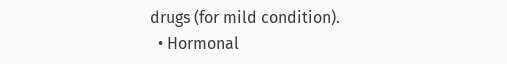drugs (for mild condition).
  • Hormonal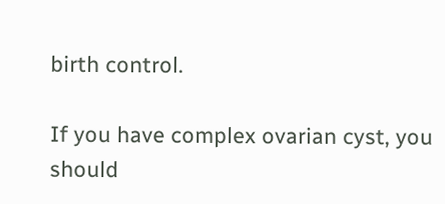birth control.

If you have complex ovarian cyst, you should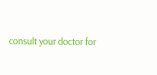consult your doctor for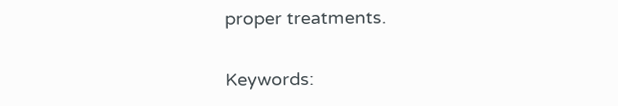proper treatments.

Keywords: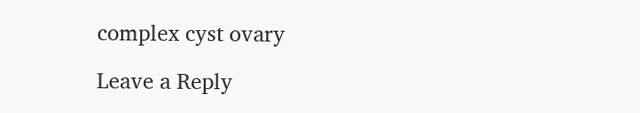complex cyst ovary

Leave a Reply